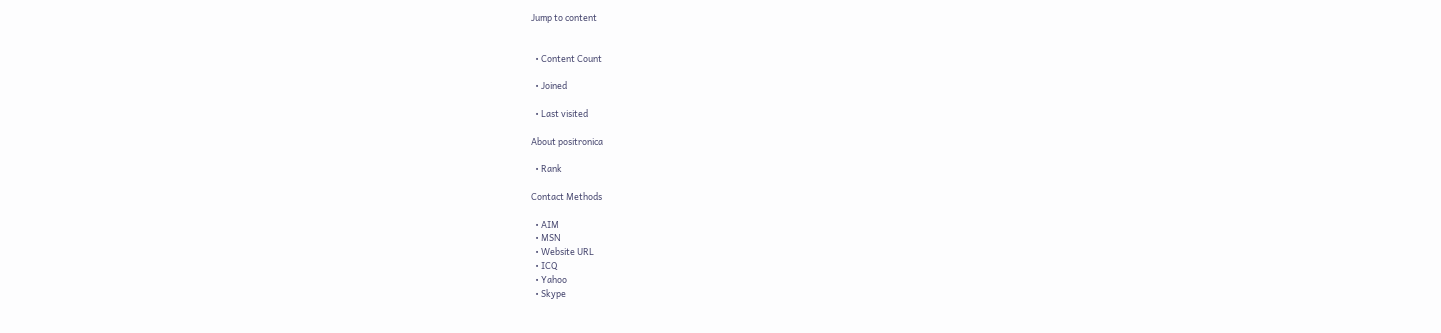Jump to content


  • Content Count

  • Joined

  • Last visited

About positronica

  • Rank

Contact Methods

  • AIM
  • MSN
  • Website URL
  • ICQ
  • Yahoo
  • Skype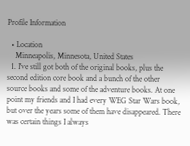Profile Information

  • Location
    Minneapolis, Minnesota, United States
  1. I've still got both of the original books, plus the second edition core book and a bunch of the other source books and some of the adventure books. At one point my friends and I had every WEG Star Wars book, but over the years some of them have disappeared. There was certain things I always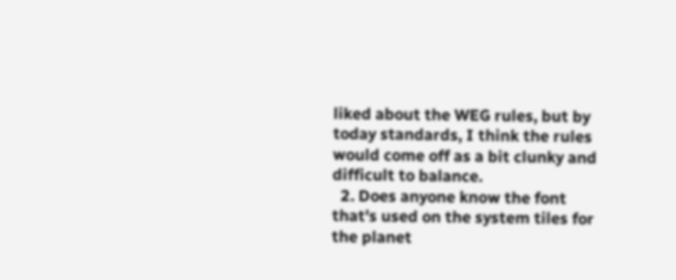liked about the WEG rules, but by today standards, I think the rules would come off as a bit clunky and difficult to balance.
  2. Does anyone know the font that's used on the system tiles for the planet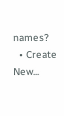names?
  • Create New...